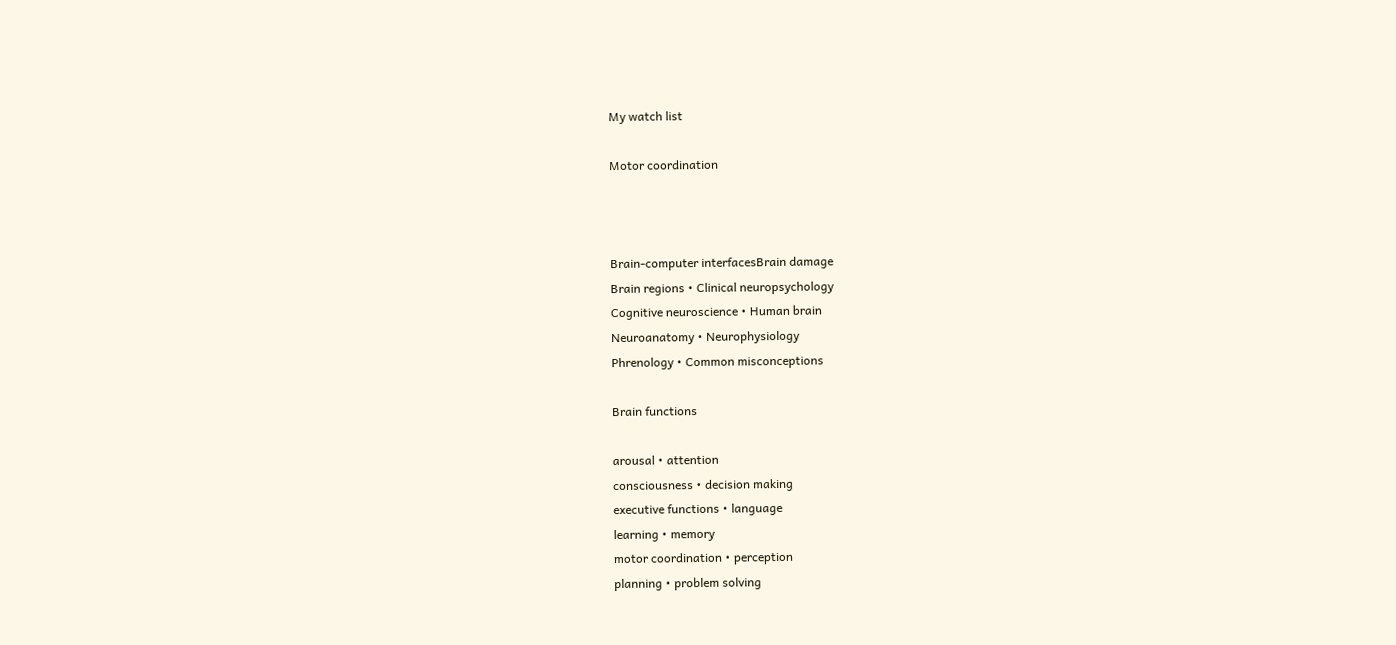My watch list

Motor coordination



Brain-computer interfacesBrain damage
Brain regions • Clinical neuropsychology
Cognitive neuroscience • Human brain
Neuroanatomy • Neurophysiology
Phrenology • Common misconceptions

Brain functions

arousal • attention
consciousness • decision making
executive functions • language
learning • memory
motor coordination • perception
planning • problem solving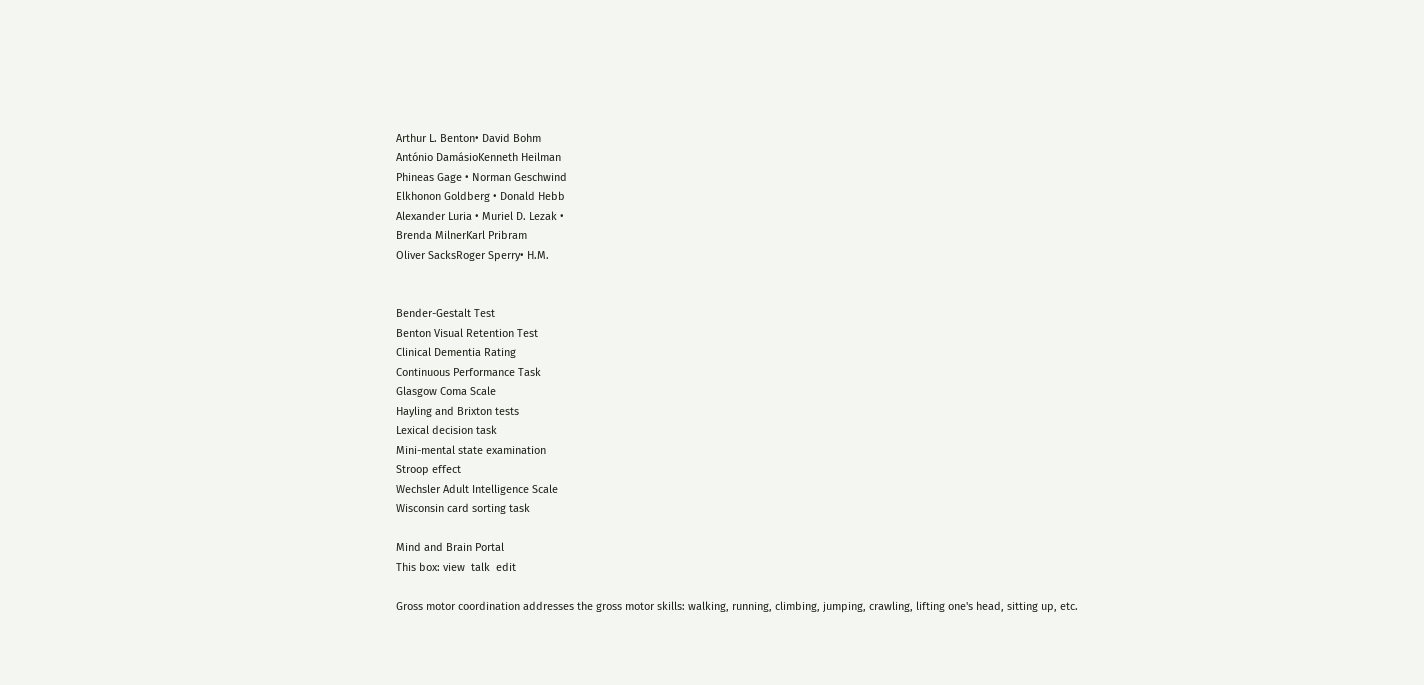Arthur L. Benton• David Bohm
António DamásioKenneth Heilman
Phineas Gage • Norman Geschwind
Elkhonon Goldberg • Donald Hebb
Alexander Luria • Muriel D. Lezak •
Brenda MilnerKarl Pribram
Oliver SacksRoger Sperry• H.M.


Bender-Gestalt Test
Benton Visual Retention Test
Clinical Dementia Rating
Continuous Performance Task
Glasgow Coma Scale
Hayling and Brixton tests
Lexical decision task
Mini-mental state examination
Stroop effect
Wechsler Adult Intelligence Scale
Wisconsin card sorting task

Mind and Brain Portal
This box: view  talk  edit

Gross motor coordination addresses the gross motor skills: walking, running, climbing, jumping, crawling, lifting one's head, sitting up, etc.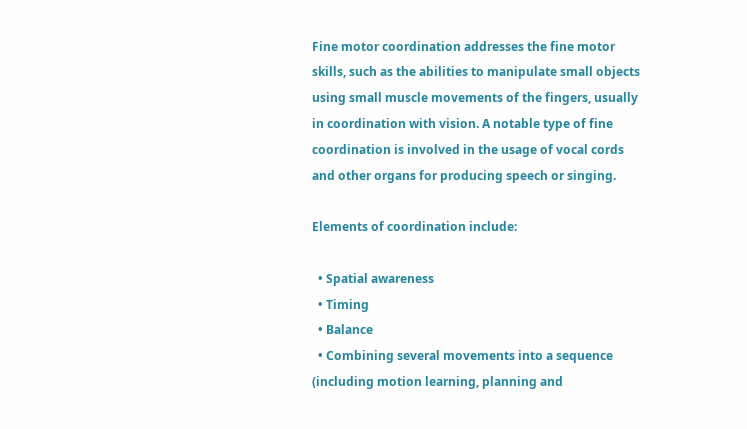Fine motor coordination addresses the fine motor skills, such as the abilities to manipulate small objects using small muscle movements of the fingers, usually in coordination with vision. A notable type of fine coordination is involved in the usage of vocal cords and other organs for producing speech or singing.

Elements of coordination include:

  • Spatial awareness
  • Timing
  • Balance
  • Combining several movements into a sequence (including motion learning, planning and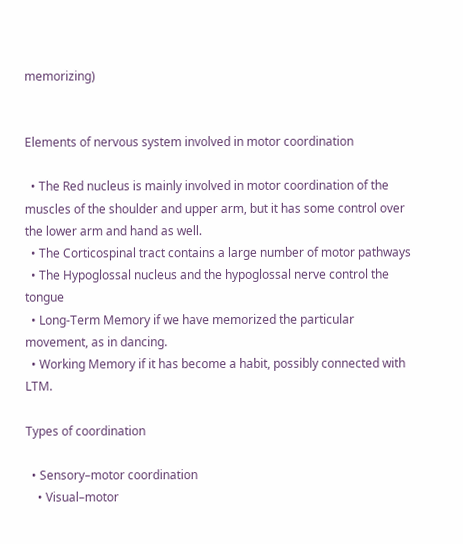memorizing)


Elements of nervous system involved in motor coordination

  • The Red nucleus is mainly involved in motor coordination of the muscles of the shoulder and upper arm, but it has some control over the lower arm and hand as well.
  • The Corticospinal tract contains a large number of motor pathways
  • The Hypoglossal nucleus and the hypoglossal nerve control the tongue
  • Long-Term Memory if we have memorized the particular movement, as in dancing.
  • Working Memory if it has become a habit, possibly connected with LTM.

Types of coordination

  • Sensory–motor coordination
    • Visual–motor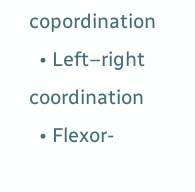copordination
  • Left–right coordination
  • Flexor-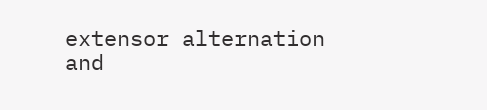extensor alternation and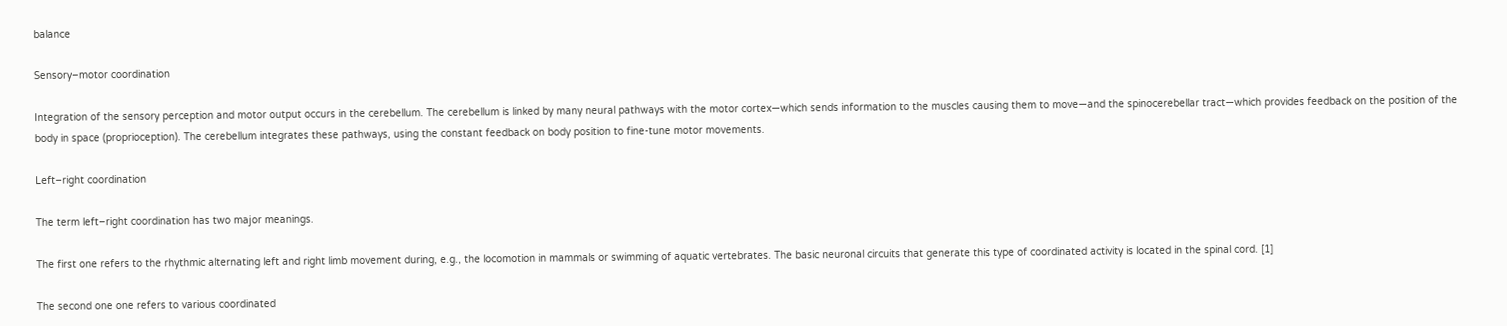balance

Sensory–motor coordination

Integration of the sensory perception and motor output occurs in the cerebellum. The cerebellum is linked by many neural pathways with the motor cortex—which sends information to the muscles causing them to move—and the spinocerebellar tract—which provides feedback on the position of the body in space (proprioception). The cerebellum integrates these pathways, using the constant feedback on body position to fine-tune motor movements.

Left–right coordination

The term left–right coordination has two major meanings.

The first one refers to the rhythmic alternating left and right limb movement during, e.g., the locomotion in mammals or swimming of aquatic vertebrates. The basic neuronal circuits that generate this type of coordinated activity is located in the spinal cord. [1]

The second one one refers to various coordinated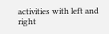activities with left and right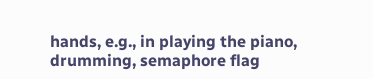hands, e.g., in playing the piano, drumming, semaphore flag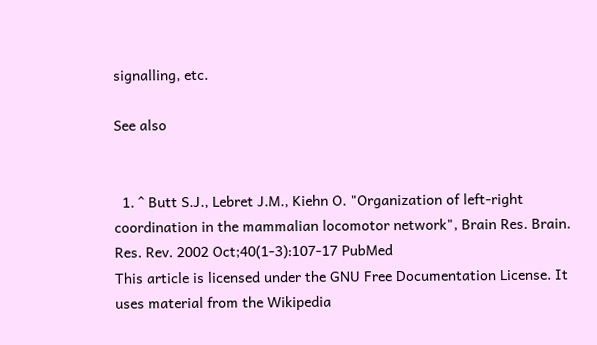signalling, etc.

See also


  1. ^ Butt S.J., Lebret J.M., Kiehn O. "Organization of left-right coordination in the mammalian locomotor network", Brain Res. Brain. Res. Rev. 2002 Oct;40(1-3):107-17 PubMed
This article is licensed under the GNU Free Documentation License. It uses material from the Wikipedia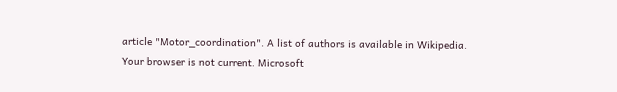article "Motor_coordination". A list of authors is available in Wikipedia.
Your browser is not current. Microsoft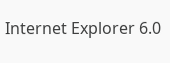Internet Explorer 6.0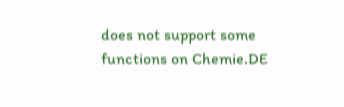does not support some functions on Chemie.DE